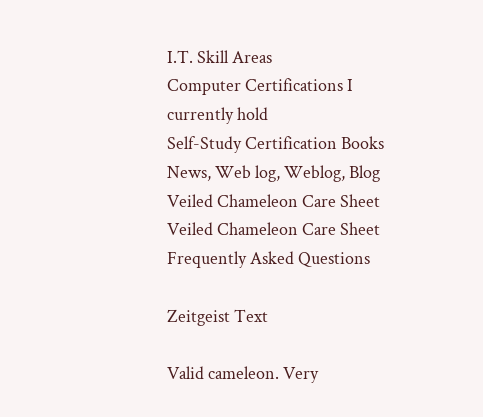I.T. Skill Areas
Computer Certifications I currently hold
Self-Study Certification Books
News, Web log, Weblog, Blog
Veiled Chameleon Care Sheet
Veiled Chameleon Care Sheet
Frequently Asked Questions

Zeitgeist Text

Valid cameleon. Very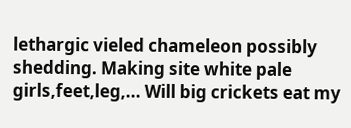lethargic vieled chameleon possibly shedding. Making site white pale girls,feet,leg,... Will big crickets eat my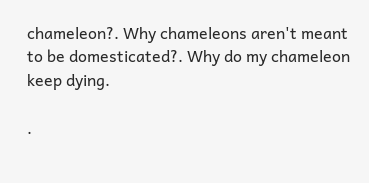chameleon?. Why chameleons aren't meant to be domesticated?. Why do my chameleon keep dying.

.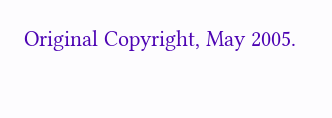Original Copyright, May 2005.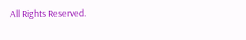All Rights Reserved.